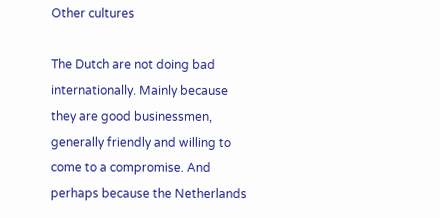Other cultures

The Dutch are not doing bad internationally. Mainly because they are good businessmen, generally friendly and willing to come to a compromise. And perhaps because the Netherlands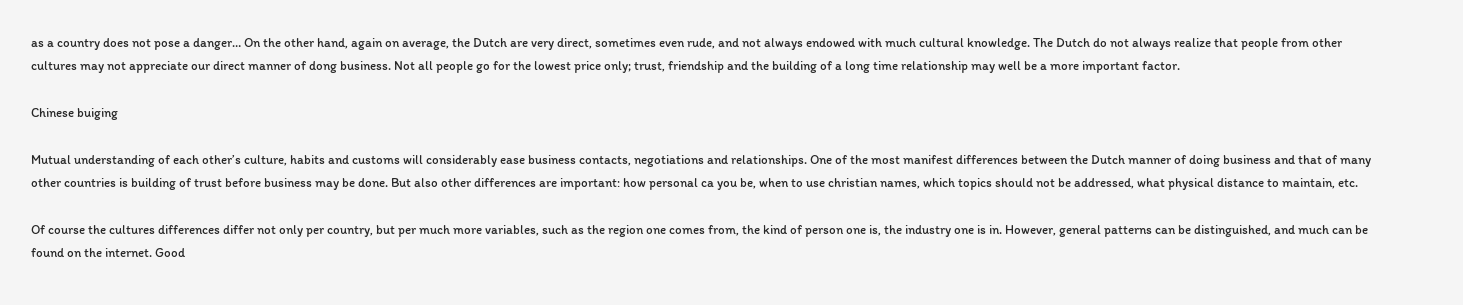as a country does not pose a danger… On the other hand, again on average, the Dutch are very direct, sometimes even rude, and not always endowed with much cultural knowledge. The Dutch do not always realize that people from other cultures may not appreciate our direct manner of dong business. Not all people go for the lowest price only; trust, friendship and the building of a long time relationship may well be a more important factor.

Chinese buiging

Mutual understanding of each other’s culture, habits and customs will considerably ease business contacts, negotiations and relationships. One of the most manifest differences between the Dutch manner of doing business and that of many other countries is building of trust before business may be done. But also other differences are important: how personal ca you be, when to use christian names, which topics should not be addressed, what physical distance to maintain, etc.

Of course the cultures differences differ not only per country, but per much more variables, such as the region one comes from, the kind of person one is, the industry one is in. However, general patterns can be distinguished, and much can be found on the internet. Good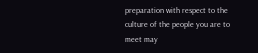preparation with respect to the culture of the people you are to meet may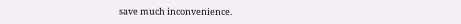save much inconvenience.